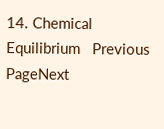14. Chemical Equilibrium   Previous PageNext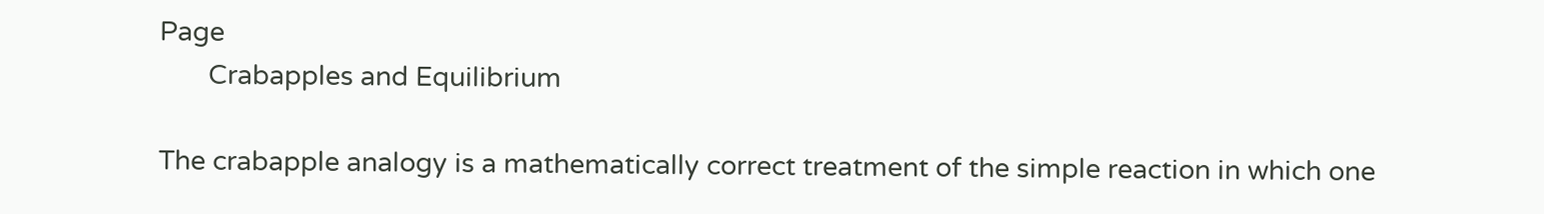Page
       Crabapples and Equilibrium

The crabapple analogy is a mathematically correct treatment of the simple reaction in which one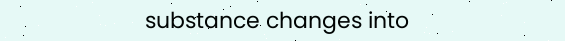substance changes into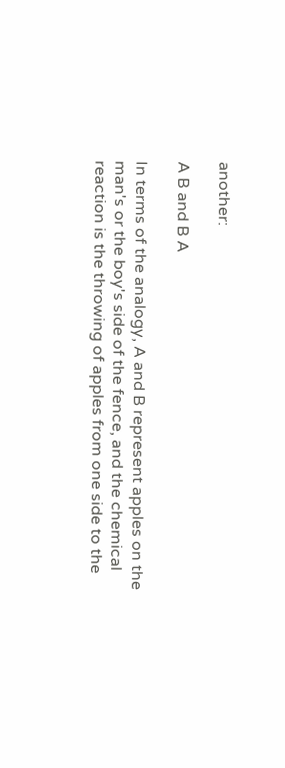another:

A B and B A

In terms of the analogy, A and B represent apples on the man's or the boy's side of the fence, and the chemical reaction is the throwing of apples from one side to the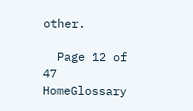other.

  Page 12 of 47 HomeGlossary